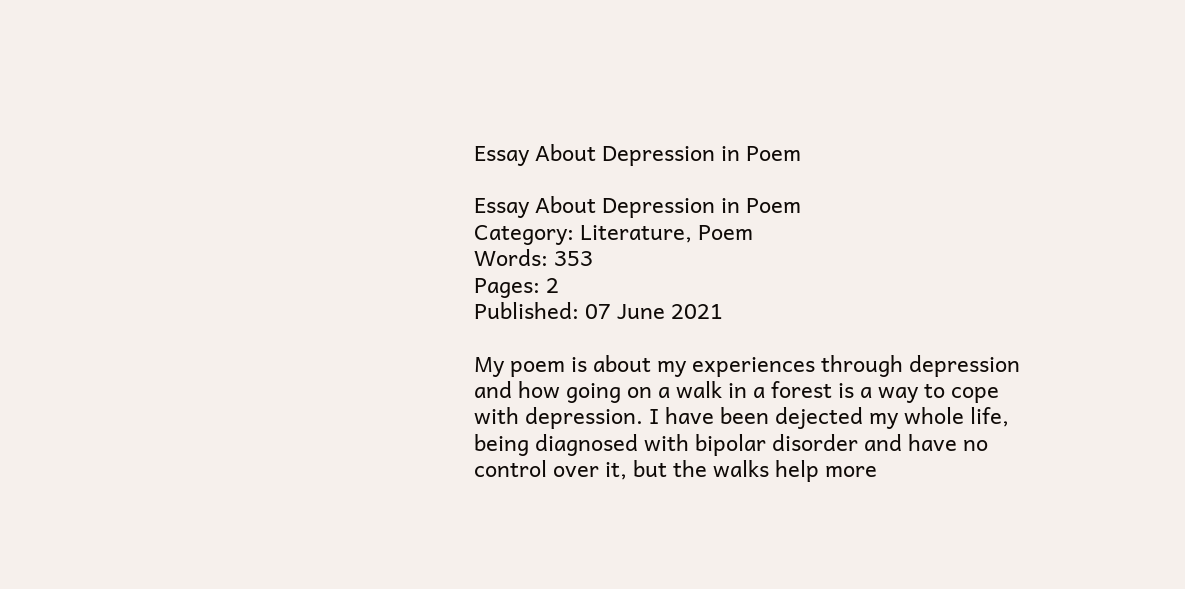Essay About Depression in Poem

Essay About Depression in Poem
Category: Literature, Poem
Words: 353
Pages: 2
Published: 07 June 2021

My poem is about my experiences through depression and how going on a walk in a forest is a way to cope with depression. I have been dejected my whole life, being diagnosed with bipolar disorder and have no control over it, but the walks help more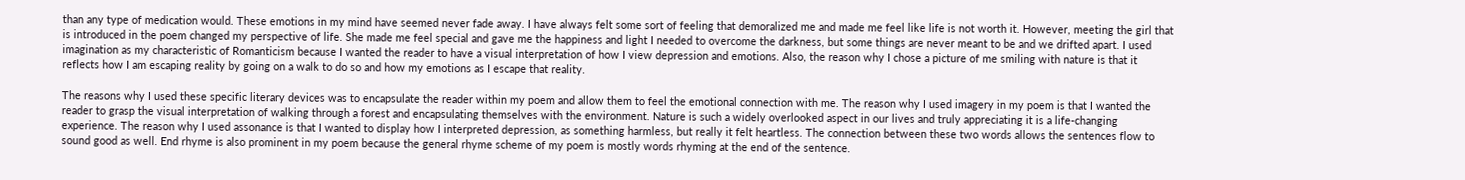than any type of medication would. These emotions in my mind have seemed never fade away. I have always felt some sort of feeling that demoralized me and made me feel like life is not worth it. However, meeting the girl that is introduced in the poem changed my perspective of life. She made me feel special and gave me the happiness and light I needed to overcome the darkness, but some things are never meant to be and we drifted apart. I used imagination as my characteristic of Romanticism because I wanted the reader to have a visual interpretation of how I view depression and emotions. Also, the reason why I chose a picture of me smiling with nature is that it reflects how I am escaping reality by going on a walk to do so and how my emotions as I escape that reality.

The reasons why I used these specific literary devices was to encapsulate the reader within my poem and allow them to feel the emotional connection with me. The reason why I used imagery in my poem is that I wanted the reader to grasp the visual interpretation of walking through a forest and encapsulating themselves with the environment. Nature is such a widely overlooked aspect in our lives and truly appreciating it is a life-changing experience. The reason why I used assonance is that I wanted to display how I interpreted depression, as something harmless, but really it felt heartless. The connection between these two words allows the sentences flow to sound good as well. End rhyme is also prominent in my poem because the general rhyme scheme of my poem is mostly words rhyming at the end of the sentence.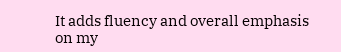It adds fluency and overall emphasis on my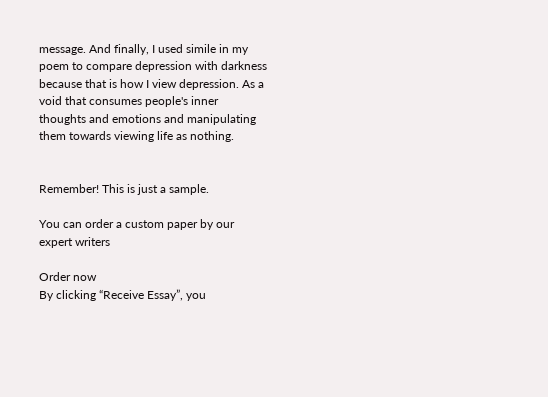message. And finally, I used simile in my poem to compare depression with darkness because that is how I view depression. As a void that consumes people's inner thoughts and emotions and manipulating them towards viewing life as nothing.


Remember! This is just a sample.

You can order a custom paper by our expert writers

Order now
By clicking “Receive Essay”, you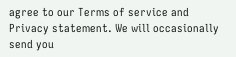agree to our Terms of service and Privacy statement. We will occasionally send you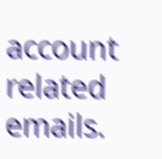account related emails.